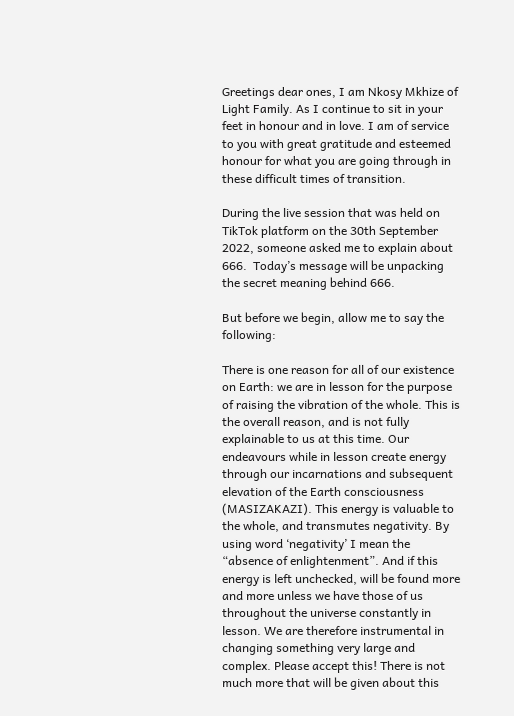Greetings dear ones, I am Nkosy Mkhize of Light Family. As I continue to sit in your feet in honour and in love. I am of service to you with great gratitude and esteemed honour for what you are going through in these difficult times of transition.

During the live session that was held on TikTok platform on the 30th September 2022, someone asked me to explain about 666.  Today’s message will be unpacking the secret meaning behind 666.

But before we begin, allow me to say the following:

There is one reason for all of our existence on Earth: we are in lesson for the purpose of raising the vibration of the whole. This is the overall reason, and is not fully explainable to us at this time. Our endeavours while in lesson create energy through our incarnations and subsequent elevation of the Earth consciousness (MASIZAKAZI). This energy is valuable to the whole, and transmutes negativity. By using word ‘negativity’ I mean the “absence of enlightenment”. And if this energy is left unchecked, will be found more and more unless we have those of us throughout the universe constantly in lesson. We are therefore instrumental in changing something very large and complex. Please accept this! There is not much more that will be given about this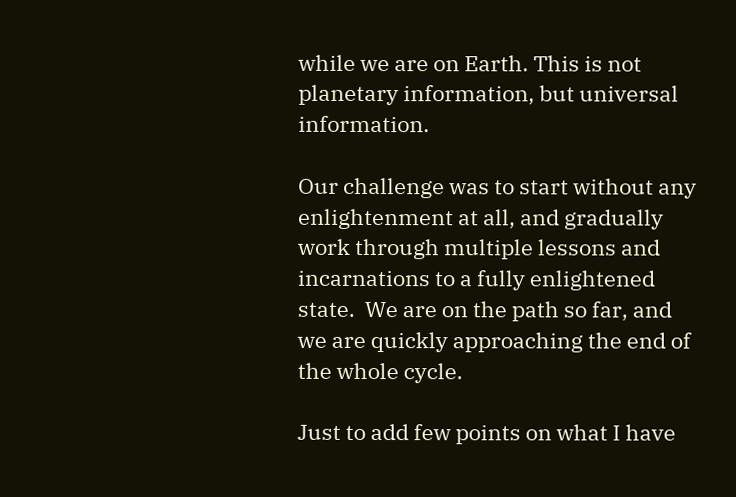while we are on Earth. This is not planetary information, but universal information.

Our challenge was to start without any enlightenment at all, and gradually work through multiple lessons and incarnations to a fully enlightened state.  We are on the path so far, and we are quickly approaching the end of the whole cycle.

Just to add few points on what I have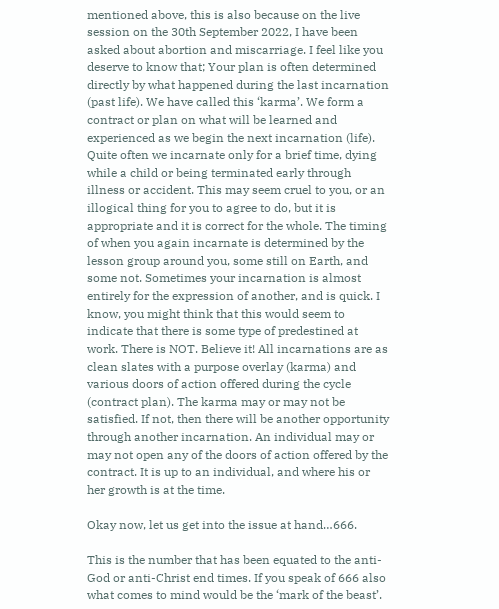mentioned above, this is also because on the live session on the 30th September 2022, I have been asked about abortion and miscarriage. I feel like you deserve to know that; Your plan is often determined directly by what happened during the last incarnation (past life). We have called this ‘karma’. We form a contract or plan on what will be learned and experienced as we begin the next incarnation (life). Quite often we incarnate only for a brief time, dying while a child or being terminated early through illness or accident. This may seem cruel to you, or an illogical thing for you to agree to do, but it is appropriate and it is correct for the whole. The timing of when you again incarnate is determined by the lesson group around you, some still on Earth, and some not. Sometimes your incarnation is almost entirely for the expression of another, and is quick. I know, you might think that this would seem to indicate that there is some type of predestined at work. There is NOT. Believe it! All incarnations are as clean slates with a purpose overlay (karma) and various doors of action offered during the cycle (contract plan). The karma may or may not be satisfied. If not, then there will be another opportunity through another incarnation. An individual may or may not open any of the doors of action offered by the contract. It is up to an individual, and where his or her growth is at the time.

Okay now, let us get into the issue at hand…666.

This is the number that has been equated to the anti-God or anti-Christ end times. If you speak of 666 also what comes to mind would be the ‘mark of the beast’.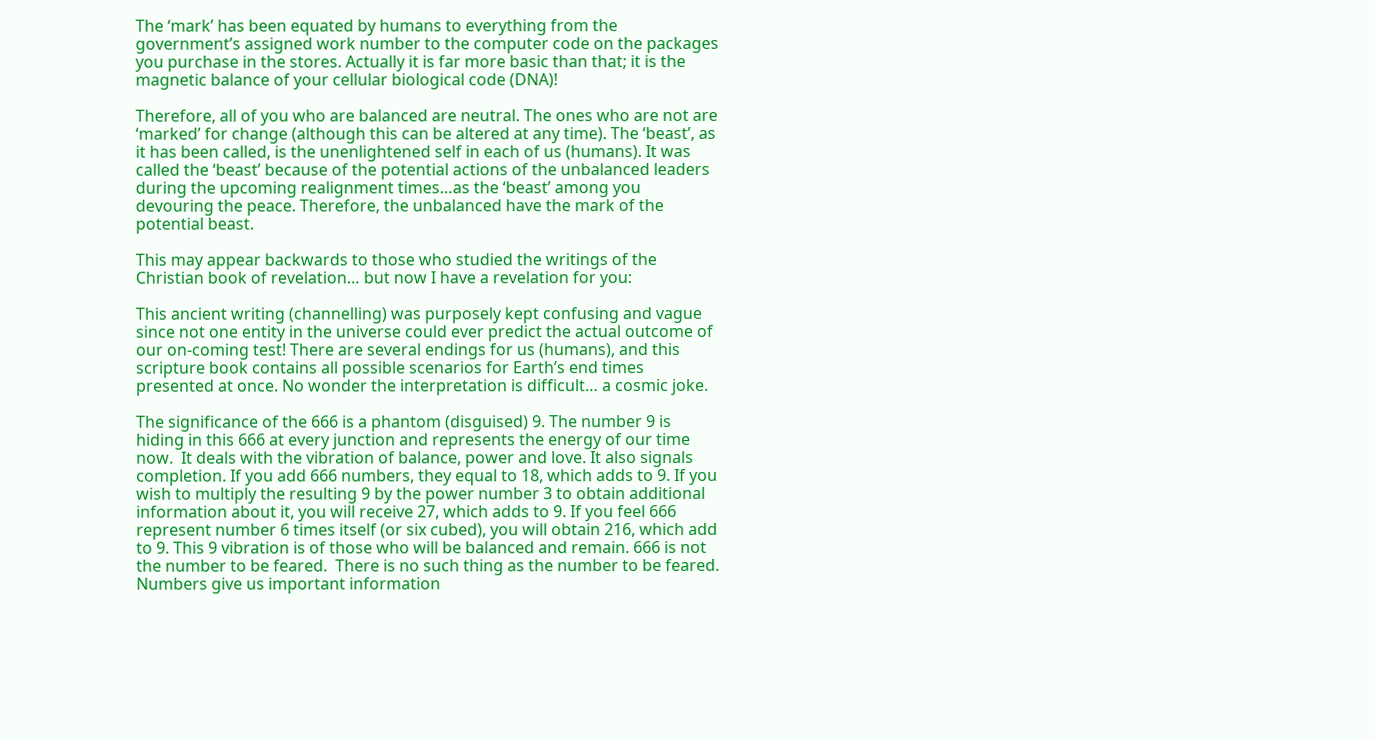The ‘mark’ has been equated by humans to everything from the government’s assigned work number to the computer code on the packages you purchase in the stores. Actually it is far more basic than that; it is the magnetic balance of your cellular biological code (DNA)!

Therefore, all of you who are balanced are neutral. The ones who are not are ‘marked’ for change (although this can be altered at any time). The ‘beast’, as it has been called, is the unenlightened self in each of us (humans). It was called the ‘beast’ because of the potential actions of the unbalanced leaders during the upcoming realignment times…as the ‘beast’ among you devouring the peace. Therefore, the unbalanced have the mark of the potential beast.

This may appear backwards to those who studied the writings of the Christian book of revelation… but now I have a revelation for you:

This ancient writing (channelling) was purposely kept confusing and vague since not one entity in the universe could ever predict the actual outcome of our on-coming test! There are several endings for us (humans), and this scripture book contains all possible scenarios for Earth’s end times presented at once. No wonder the interpretation is difficult… a cosmic joke.

The significance of the 666 is a phantom (disguised) 9. The number 9 is hiding in this 666 at every junction and represents the energy of our time now.  It deals with the vibration of balance, power and love. It also signals completion. If you add 666 numbers, they equal to 18, which adds to 9. If you wish to multiply the resulting 9 by the power number 3 to obtain additional information about it, you will receive 27, which adds to 9. If you feel 666 represent number 6 times itself (or six cubed), you will obtain 216, which add to 9. This 9 vibration is of those who will be balanced and remain. 666 is not the number to be feared.  There is no such thing as the number to be feared. Numbers give us important information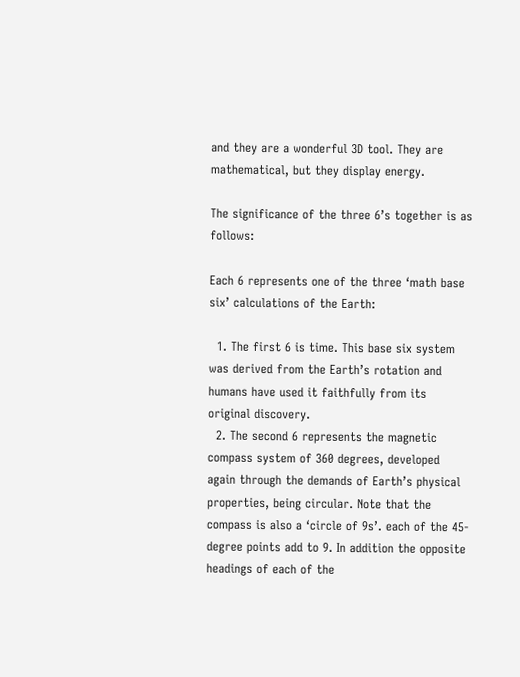and they are a wonderful 3D tool. They are mathematical, but they display energy.

The significance of the three 6’s together is as follows:

Each 6 represents one of the three ‘math base six’ calculations of the Earth:

  1. The first 6 is time. This base six system was derived from the Earth’s rotation and humans have used it faithfully from its original discovery.
  2. The second 6 represents the magnetic compass system of 360 degrees, developed again through the demands of Earth’s physical properties, being circular. Note that the compass is also a ‘circle of 9s’. each of the 45-degree points add to 9. In addition the opposite headings of each of the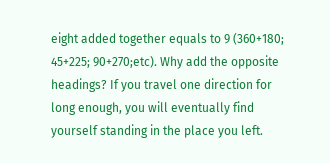eight added together equals to 9 (360+180; 45+225; 90+270;etc). Why add the opposite headings? If you travel one direction for long enough, you will eventually find yourself standing in the place you left.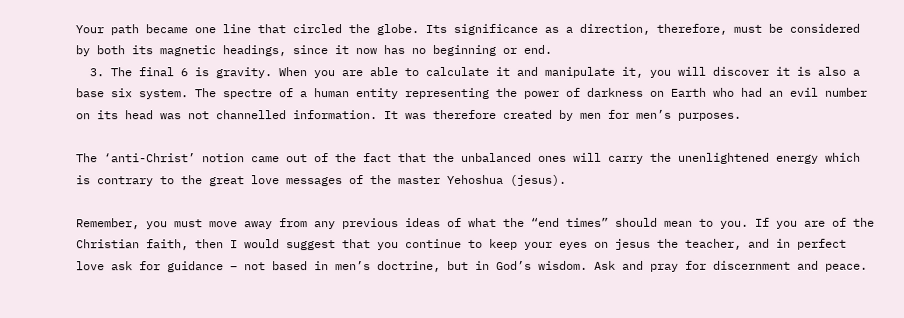Your path became one line that circled the globe. Its significance as a direction, therefore, must be considered by both its magnetic headings, since it now has no beginning or end.
  3. The final 6 is gravity. When you are able to calculate it and manipulate it, you will discover it is also a base six system. The spectre of a human entity representing the power of darkness on Earth who had an evil number on its head was not channelled information. It was therefore created by men for men’s purposes.

The ‘anti-Christ’ notion came out of the fact that the unbalanced ones will carry the unenlightened energy which is contrary to the great love messages of the master Yehoshua (jesus).

Remember, you must move away from any previous ideas of what the “end times” should mean to you. If you are of the Christian faith, then I would suggest that you continue to keep your eyes on jesus the teacher, and in perfect love ask for guidance – not based in men’s doctrine, but in God’s wisdom. Ask and pray for discernment and peace.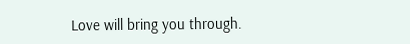Love will bring you through.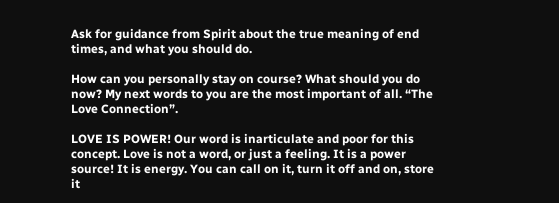Ask for guidance from Spirit about the true meaning of end times, and what you should do.

How can you personally stay on course? What should you do now? My next words to you are the most important of all. “The Love Connection”.

LOVE IS POWER! Our word is inarticulate and poor for this concept. Love is not a word, or just a feeling. It is a power source! It is energy. You can call on it, turn it off and on, store it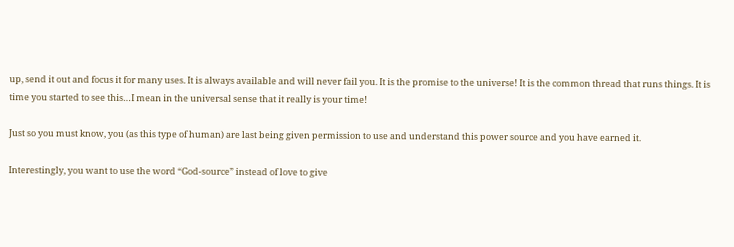up, send it out and focus it for many uses. It is always available and will never fail you. It is the promise to the universe! It is the common thread that runs things. It is time you started to see this…I mean in the universal sense that it really is your time!

Just so you must know, you (as this type of human) are last being given permission to use and understand this power source and you have earned it.

Interestingly, you want to use the word “God-source” instead of love to give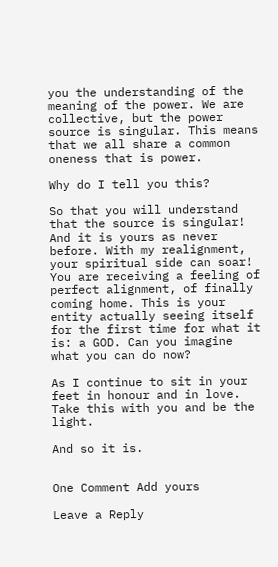you the understanding of the meaning of the power. We are collective, but the power source is singular. This means that we all share a common oneness that is power.

Why do I tell you this?

So that you will understand that the source is singular! And it is yours as never before. With my realignment, your spiritual side can soar! You are receiving a feeling of perfect alignment, of finally coming home. This is your entity actually seeing itself for the first time for what it is: a GOD. Can you imagine what you can do now?

As I continue to sit in your feet in honour and in love. Take this with you and be the light.

And so it is.


One Comment Add yours

Leave a Reply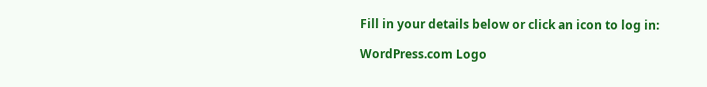Fill in your details below or click an icon to log in:

WordPress.com Logo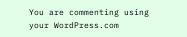You are commenting using your WordPress.com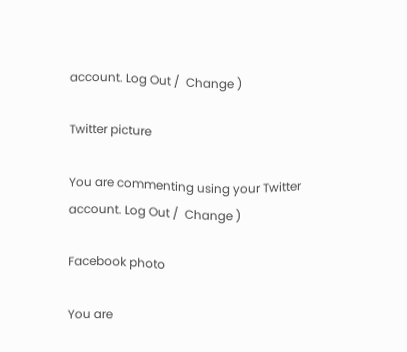account. Log Out /  Change )

Twitter picture

You are commenting using your Twitter account. Log Out /  Change )

Facebook photo

You are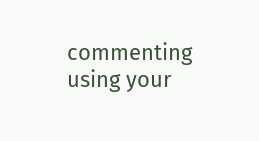commenting using your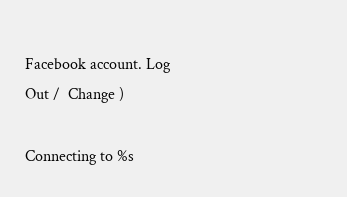Facebook account. Log Out /  Change )

Connecting to %s